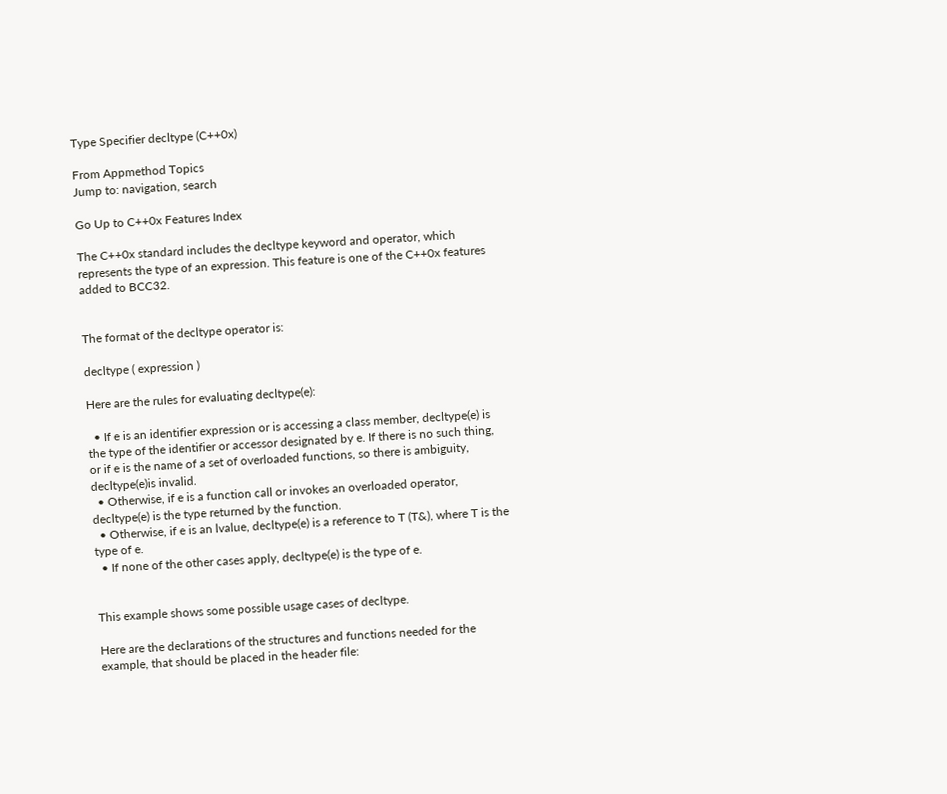Type Specifier decltype (C++0x)

From Appmethod Topics
Jump to: navigation, search

Go Up to C++0x Features Index

The C++0x standard includes the decltype keyword and operator, which represents the type of an expression. This feature is one of the C++0x features added to BCC32.


The format of the decltype operator is:

decltype ( expression )

Here are the rules for evaluating decltype(e):

  • If e is an identifier expression or is accessing a class member, decltype(e) is the type of the identifier or accessor designated by e. If there is no such thing, or if e is the name of a set of overloaded functions, so there is ambiguity, decltype(e)is invalid.
  • Otherwise, if e is a function call or invokes an overloaded operator, decltype(e) is the type returned by the function.
  • Otherwise, if e is an lvalue, decltype(e) is a reference to T (T&), where T is the type of e.
  • If none of the other cases apply, decltype(e) is the type of e.


This example shows some possible usage cases of decltype.

Here are the declarations of the structures and functions needed for the example, that should be placed in the header file: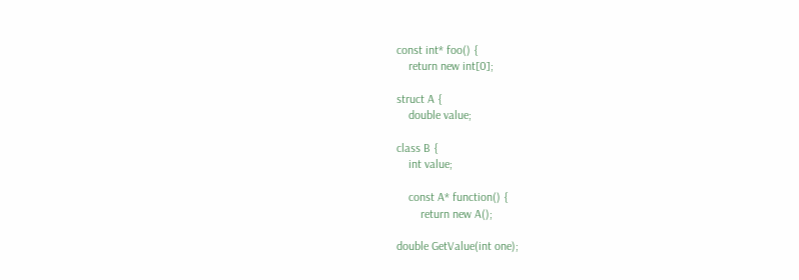const int* foo() {
    return new int[0];

struct A {
    double value;

class B {
    int value;

    const A* function() {
        return new A();

double GetValue(int one);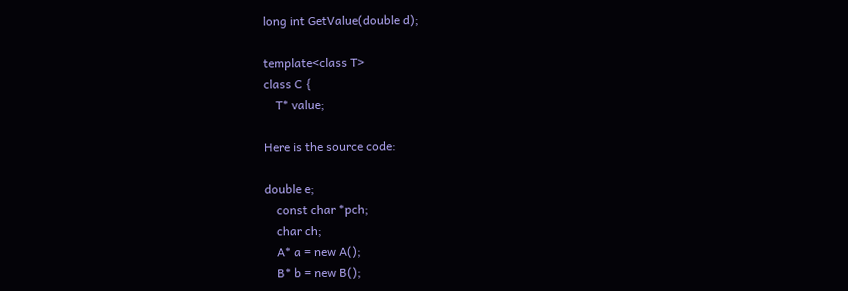long int GetValue(double d);

template<class T>
class C {
    T* value;

Here is the source code:

double e;
    const char *pch;
    char ch;
    A* a = new A();
    B* b = new B();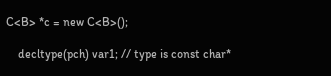C<B> *c = new C<B>();

    decltype(pch) var1; // type is const char*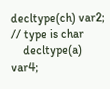decltype(ch) var2; // type is char
    decltype(a) var4;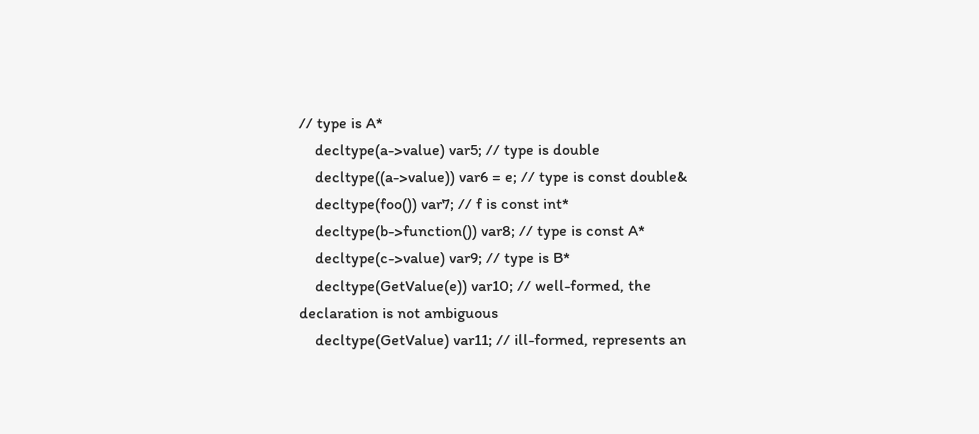// type is A*
    decltype(a->value) var5; // type is double
    decltype((a->value)) var6 = e; // type is const double&
    decltype(foo()) var7; // f is const int*
    decltype(b->function()) var8; // type is const A*
    decltype(c->value) var9; // type is B*
    decltype(GetValue(e)) var10; // well-formed, the declaration is not ambiguous
    decltype(GetValue) var11; // ill-formed, represents an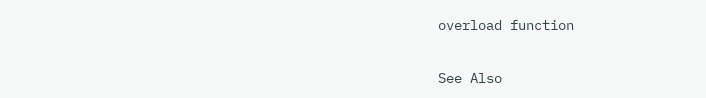overload function

See Also